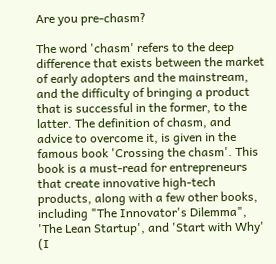Are you pre-chasm?

The word 'chasm' refers to the deep difference that exists between the market of early adopters and the mainstream, and the difficulty of bringing a product that is successful in the former, to the latter. The definition of chasm, and advice to overcome it, is given in the famous book 'Crossing the chasm'. This book is a must-read for entrepreneurs that create innovative high-tech products, along with a few other books, including "The Innovator's Dilemma", 'The Lean Startup', and 'Start with Why' (I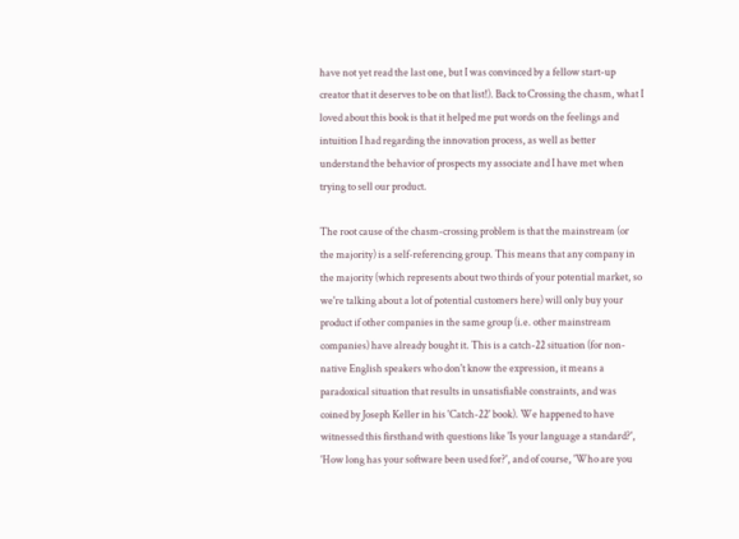have not yet read the last one, but I was convinced by a fellow start-up creator that it deserves to be on that list!). Back to Crossing the chasm, what I loved about this book is that it helped me put words on the feelings and intuition I had regarding the innovation process, as well as better understand the behavior of prospects my associate and I have met when trying to sell our product.

The root cause of the chasm-crossing problem is that the mainstream (or the majority) is a self-referencing group. This means that any company in the majority (which represents about two thirds of your potential market, so we're talking about a lot of potential customers here) will only buy your product if other companies in the same group (i.e. other mainstream companies) have already bought it. This is a catch-22 situation (for non-native English speakers who don't know the expression, it means a paradoxical situation that results in unsatisfiable constraints, and was coined by Joseph Keller in his 'Catch-22' book). We happened to have witnessed this firsthand with questions like 'Is your language a standard?', 'How long has your software been used for?', and of course, 'Who are you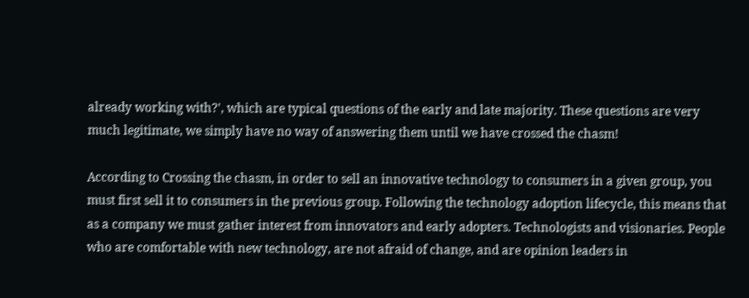already working with?', which are typical questions of the early and late majority. These questions are very much legitimate, we simply have no way of answering them until we have crossed the chasm!

According to Crossing the chasm, in order to sell an innovative technology to consumers in a given group, you must first sell it to consumers in the previous group. Following the technology adoption lifecycle, this means that as a company we must gather interest from innovators and early adopters. Technologists and visionaries. People who are comfortable with new technology, are not afraid of change, and are opinion leaders in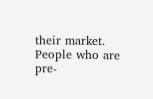their market. People who are pre-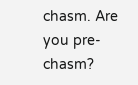chasm. Are you pre-chasm?